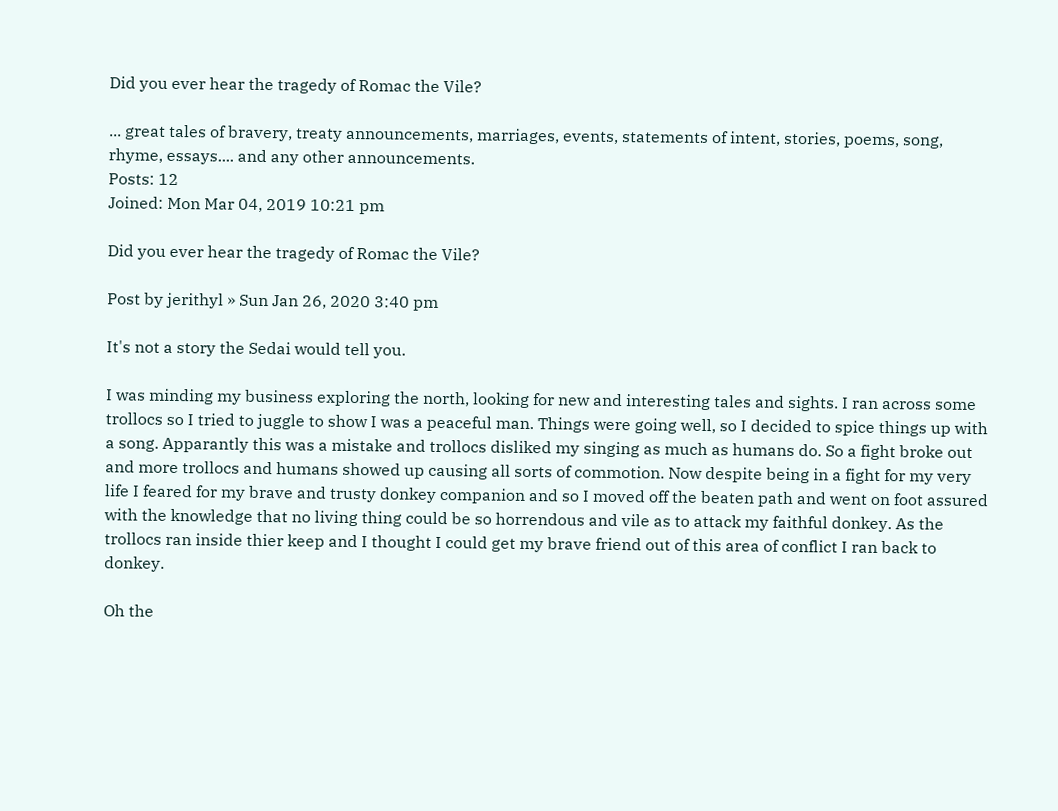Did you ever hear the tragedy of Romac the Vile?

... great tales of bravery, treaty announcements, marriages, events, statements of intent, stories, poems, song, rhyme, essays.... and any other announcements.
Posts: 12
Joined: Mon Mar 04, 2019 10:21 pm

Did you ever hear the tragedy of Romac the Vile?

Post by jerithyl » Sun Jan 26, 2020 3:40 pm

It's not a story the Sedai would tell you.

I was minding my business exploring the north, looking for new and interesting tales and sights. I ran across some trollocs so I tried to juggle to show I was a peaceful man. Things were going well, so I decided to spice things up with a song. Apparantly this was a mistake and trollocs disliked my singing as much as humans do. So a fight broke out and more trollocs and humans showed up causing all sorts of commotion. Now despite being in a fight for my very life I feared for my brave and trusty donkey companion and so I moved off the beaten path and went on foot assured with the knowledge that no living thing could be so horrendous and vile as to attack my faithful donkey. As the trollocs ran inside thier keep and I thought I could get my brave friend out of this area of conflict I ran back to donkey.

Oh the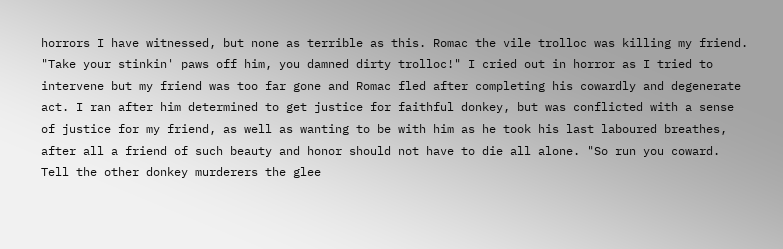horrors I have witnessed, but none as terrible as this. Romac the vile trolloc was killing my friend. "Take your stinkin' paws off him, you damned dirty trolloc!" I cried out in horror as I tried to intervene but my friend was too far gone and Romac fled after completing his cowardly and degenerate act. I ran after him determined to get justice for faithful donkey, but was conflicted with a sense of justice for my friend, as well as wanting to be with him as he took his last laboured breathes, after all a friend of such beauty and honor should not have to die all alone. "So run you coward. Tell the other donkey murderers the glee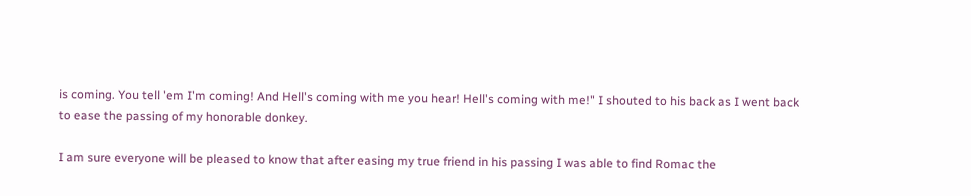is coming. You tell 'em I'm coming! And Hell's coming with me you hear! Hell's coming with me!" I shouted to his back as I went back to ease the passing of my honorable donkey.

I am sure everyone will be pleased to know that after easing my true friend in his passing I was able to find Romac the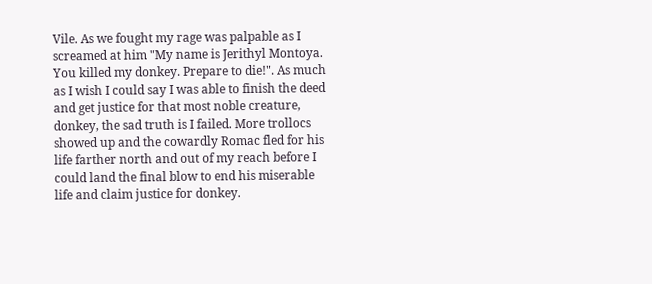Vile. As we fought my rage was palpable as I screamed at him "My name is Jerithyl Montoya. You killed my donkey. Prepare to die!". As much as I wish I could say I was able to finish the deed and get justice for that most noble creature, donkey, the sad truth is I failed. More trollocs showed up and the cowardly Romac fled for his life farther north and out of my reach before I could land the final blow to end his miserable life and claim justice for donkey.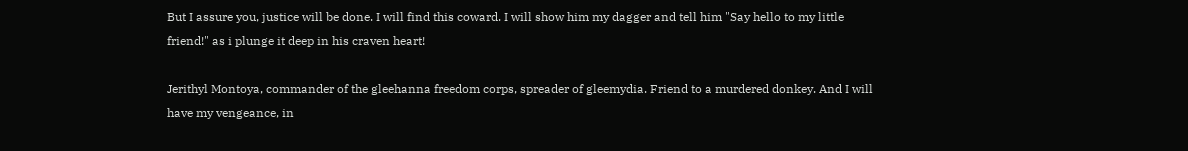But I assure you, justice will be done. I will find this coward. I will show him my dagger and tell him "Say hello to my little friend!" as i plunge it deep in his craven heart!

Jerithyl Montoya, commander of the gleehanna freedom corps, spreader of gleemydia. Friend to a murdered donkey. And I will have my vengeance, in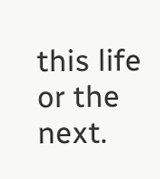this life or the next.